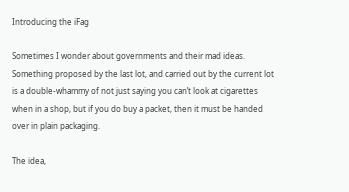Introducing the iFag

Sometimes I wonder about governments and their mad ideas. Something proposed by the last lot, and carried out by the current lot is a double-whammy of not just saying you can’t look at cigarettes when in a shop, but if you do buy a packet, then it must be handed over in plain packaging.

The idea,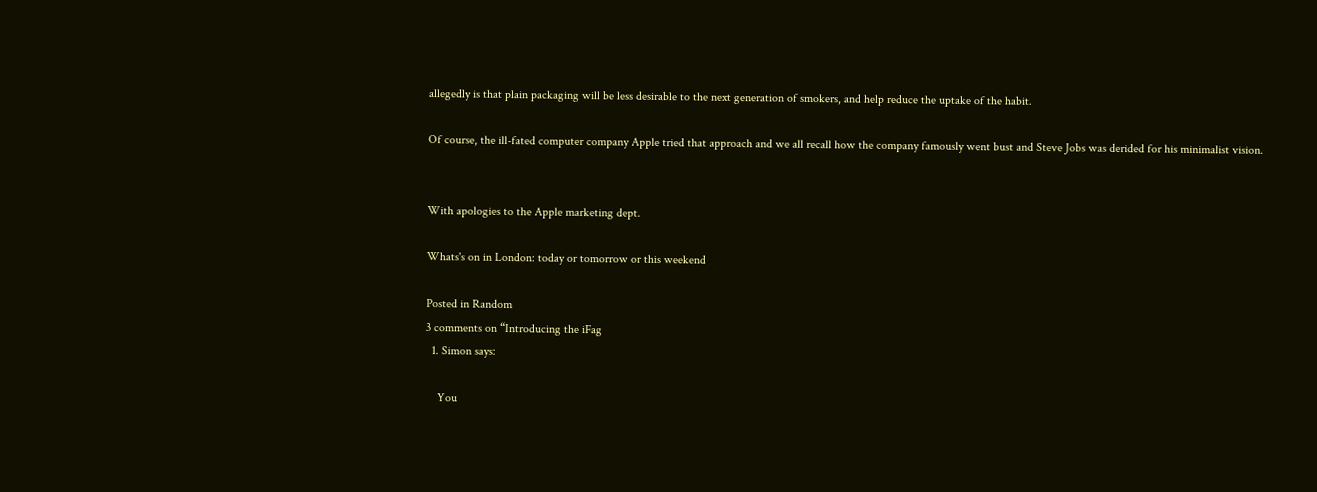allegedly is that plain packaging will be less desirable to the next generation of smokers, and help reduce the uptake of the habit.

Of course, the ill-fated computer company Apple tried that approach and we all recall how the company famously went bust and Steve Jobs was derided for his minimalist vision.


With apologies to the Apple marketing dept.

Whats's on in London: today or tomorrow or this weekend

Posted in Random
3 comments on “Introducing the iFag
  1. Simon says:

    You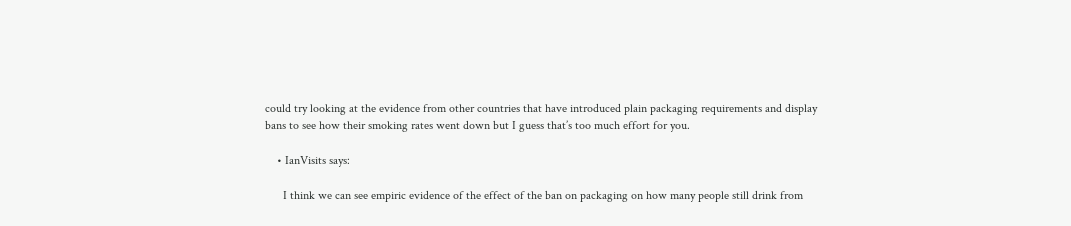could try looking at the evidence from other countries that have introduced plain packaging requirements and display bans to see how their smoking rates went down but I guess that’s too much effort for you.

    • IanVisits says:

      I think we can see empiric evidence of the effect of the ban on packaging on how many people still drink from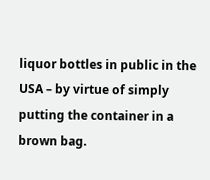liquor bottles in public in the USA – by virtue of simply putting the container in a brown bag.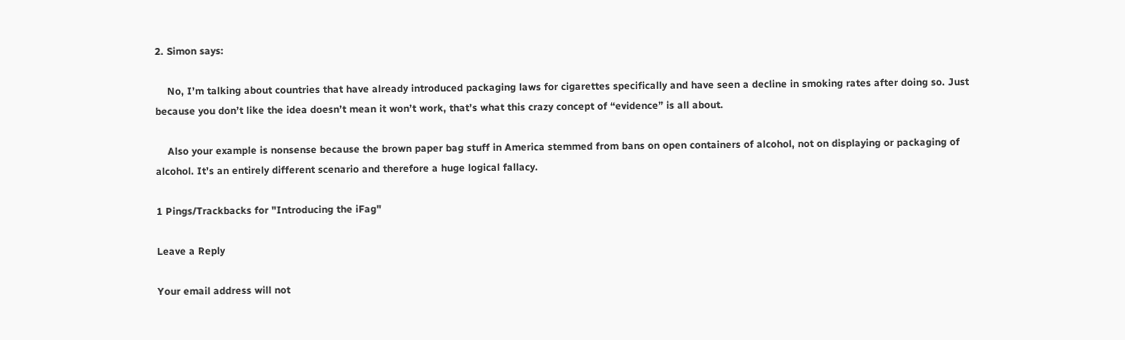2. Simon says:

    No, I’m talking about countries that have already introduced packaging laws for cigarettes specifically and have seen a decline in smoking rates after doing so. Just because you don’t like the idea doesn’t mean it won’t work, that’s what this crazy concept of “evidence” is all about.

    Also your example is nonsense because the brown paper bag stuff in America stemmed from bans on open containers of alcohol, not on displaying or packaging of alcohol. It’s an entirely different scenario and therefore a huge logical fallacy.

1 Pings/Trackbacks for "Introducing the iFag"

Leave a Reply

Your email address will not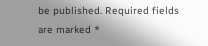be published. Required fields are marked *